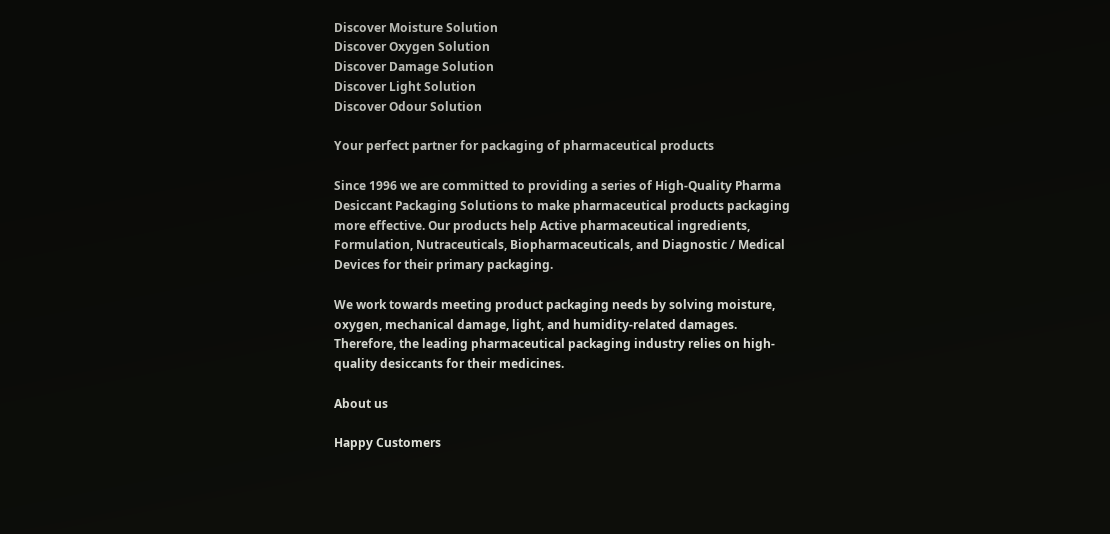Discover Moisture Solution
Discover Oxygen Solution
Discover Damage Solution
Discover Light Solution
Discover Odour Solution

Your perfect partner for packaging of pharmaceutical products

Since 1996 we are committed to providing a series of High-Quality Pharma Desiccant Packaging Solutions to make pharmaceutical products packaging more effective. Our products help Active pharmaceutical ingredients, Formulation, Nutraceuticals, Biopharmaceuticals, and Diagnostic / Medical Devices for their primary packaging.

We work towards meeting product packaging needs by solving moisture, oxygen, mechanical damage, light, and humidity-related damages. Therefore, the leading pharmaceutical packaging industry relies on high-quality desiccants for their medicines.

About us

Happy Customers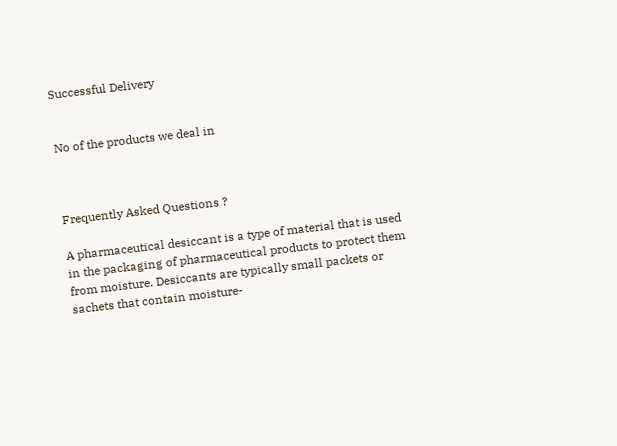Successful Delivery


No of the products we deal in



Frequently Asked Questions ?

A pharmaceutical desiccant is a type of material that is used in the packaging of pharmaceutical products to protect them from moisture. Desiccants are typically small packets or sachets that contain moisture-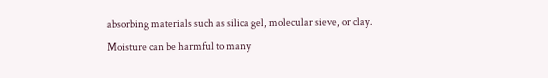absorbing materials such as silica gel, molecular sieve, or clay.
Moisture can be harmful to many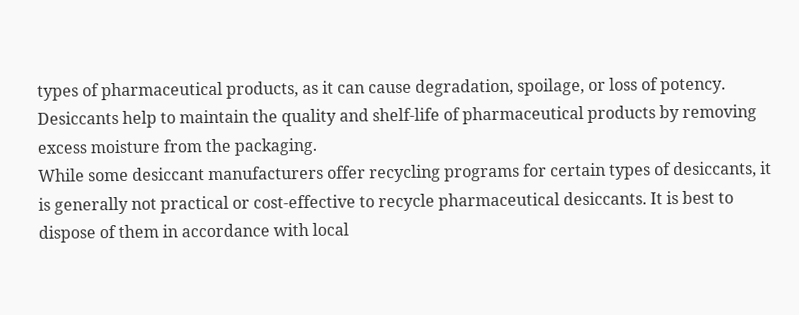types of pharmaceutical products, as it can cause degradation, spoilage, or loss of potency. Desiccants help to maintain the quality and shelf-life of pharmaceutical products by removing excess moisture from the packaging.
While some desiccant manufacturers offer recycling programs for certain types of desiccants, it is generally not practical or cost-effective to recycle pharmaceutical desiccants. It is best to dispose of them in accordance with local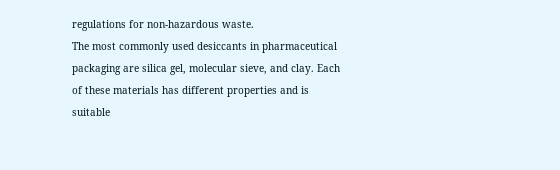regulations for non-hazardous waste.
The most commonly used desiccants in pharmaceutical packaging are silica gel, molecular sieve, and clay. Each of these materials has different properties and is suitable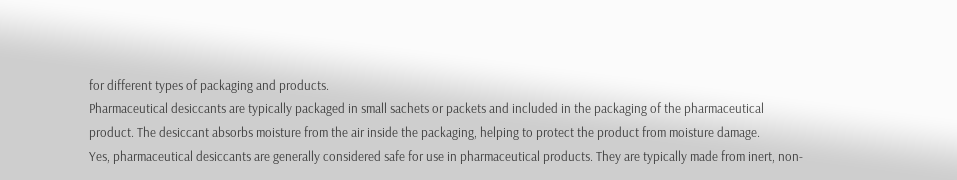for different types of packaging and products.
Pharmaceutical desiccants are typically packaged in small sachets or packets and included in the packaging of the pharmaceutical product. The desiccant absorbs moisture from the air inside the packaging, helping to protect the product from moisture damage.
Yes, pharmaceutical desiccants are generally considered safe for use in pharmaceutical products. They are typically made from inert, non-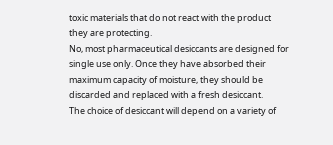toxic materials that do not react with the product they are protecting.
No, most pharmaceutical desiccants are designed for single use only. Once they have absorbed their maximum capacity of moisture, they should be discarded and replaced with a fresh desiccant.
The choice of desiccant will depend on a variety of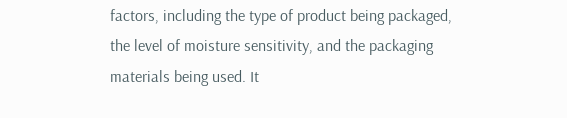factors, including the type of product being packaged, the level of moisture sensitivity, and the packaging materials being used. It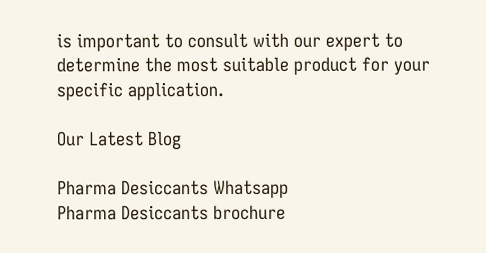is important to consult with our expert to determine the most suitable product for your specific application.

Our Latest Blog

Pharma Desiccants Whatsapp
Pharma Desiccants brochure